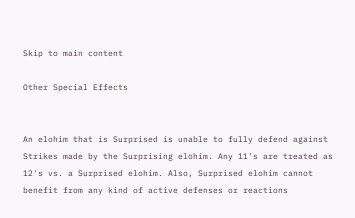Skip to main content

Other Special Effects


An elohim that is Surprised is unable to fully defend against Strikes made by the Surprising elohim. Any 11's are treated as 12's vs. a Surprised elohim. Also, Surprised elohim cannot benefit from any kind of active defenses or reactions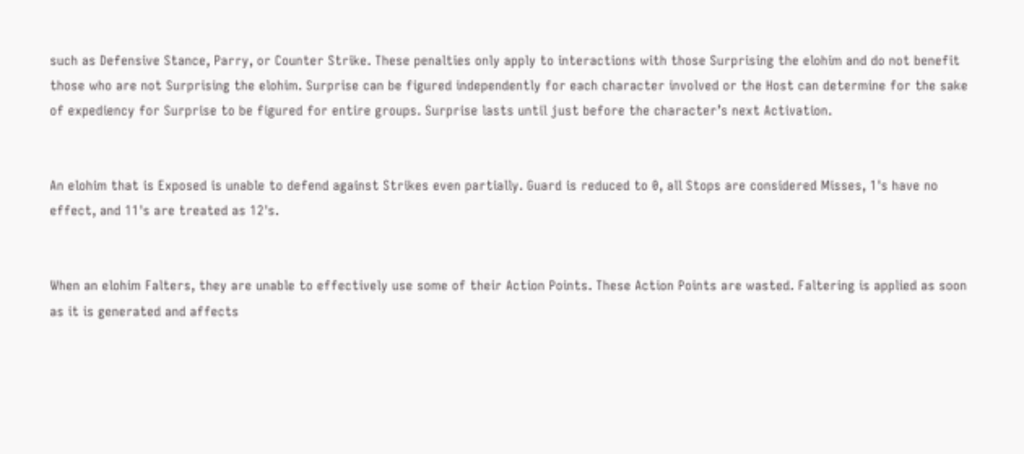such as Defensive Stance, Parry, or Counter Strike. These penalties only apply to interactions with those Surprising the elohim and do not benefit those who are not Surprising the elohim. Surprise can be figured independently for each character involved or the Host can determine for the sake of expediency for Surprise to be figured for entire groups. Surprise lasts until just before the character’s next Activation.


An elohim that is Exposed is unable to defend against Strikes even partially. Guard is reduced to 0, all Stops are considered Misses, 1's have no effect, and 11's are treated as 12's.


When an elohim Falters, they are unable to effectively use some of their Action Points. These Action Points are wasted. Faltering is applied as soon as it is generated and affects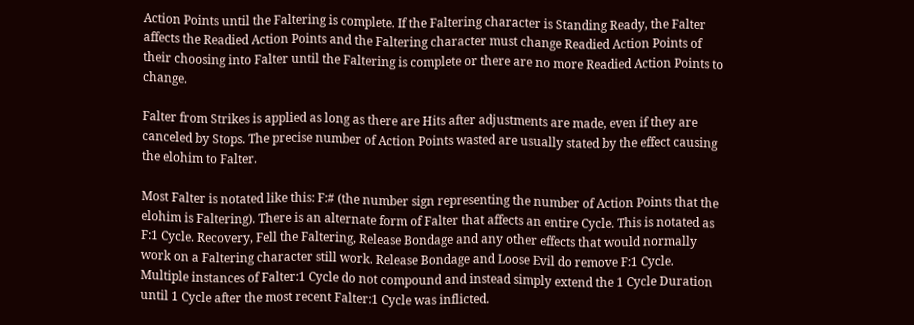Action Points until the Faltering is complete. If the Faltering character is Standing Ready, the Falter affects the Readied Action Points and the Faltering character must change Readied Action Points of their choosing into Falter until the Faltering is complete or there are no more Readied Action Points to change.

Falter from Strikes is applied as long as there are Hits after adjustments are made, even if they are canceled by Stops. The precise number of Action Points wasted are usually stated by the effect causing the elohim to Falter.

Most Falter is notated like this: F:# (the number sign representing the number of Action Points that the elohim is Faltering). There is an alternate form of Falter that affects an entire Cycle. This is notated as F:1 Cycle. Recovery, Fell the Faltering, Release Bondage and any other effects that would normally work on a Faltering character still work. Release Bondage and Loose Evil do remove F:1 Cycle. Multiple instances of Falter:1 Cycle do not compound and instead simply extend the 1 Cycle Duration until 1 Cycle after the most recent Falter:1 Cycle was inflicted.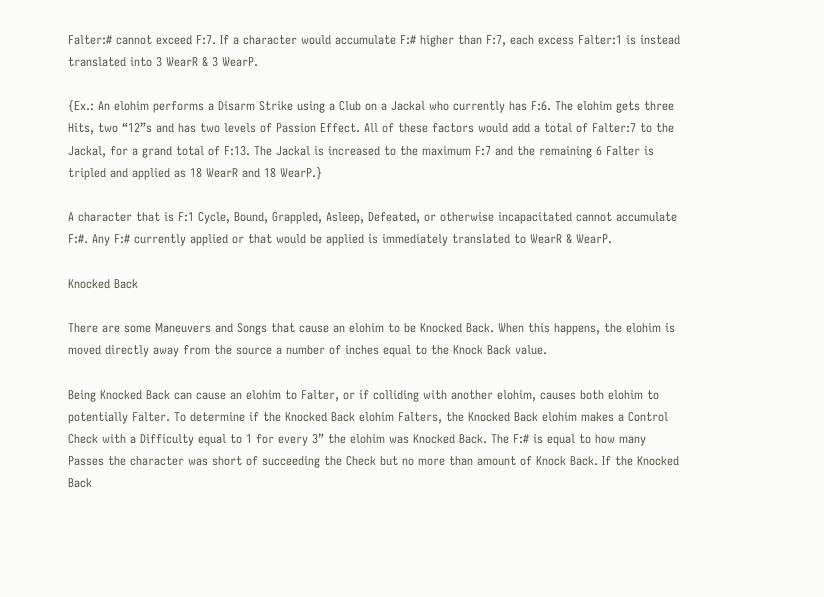Falter:# cannot exceed F:7. If a character would accumulate F:# higher than F:7, each excess Falter:1 is instead translated into 3 WearR & 3 WearP.

{Ex.: An elohim performs a Disarm Strike using a Club on a Jackal who currently has F:6. The elohim gets three Hits, two “12”s and has two levels of Passion Effect. All of these factors would add a total of Falter:7 to the Jackal, for a grand total of F:13. The Jackal is increased to the maximum F:7 and the remaining 6 Falter is tripled and applied as 18 WearR and 18 WearP.}

A character that is F:1 Cycle, Bound, Grappled, Asleep, Defeated, or otherwise incapacitated cannot accumulate F:#. Any F:# currently applied or that would be applied is immediately translated to WearR & WearP.

Knocked Back

There are some Maneuvers and Songs that cause an elohim to be Knocked Back. When this happens, the elohim is moved directly away from the source a number of inches equal to the Knock Back value.

Being Knocked Back can cause an elohim to Falter, or if colliding with another elohim, causes both elohim to potentially Falter. To determine if the Knocked Back elohim Falters, the Knocked Back elohim makes a Control Check with a Difficulty equal to 1 for every 3” the elohim was Knocked Back. The F:# is equal to how many Passes the character was short of succeeding the Check but no more than amount of Knock Back. If the Knocked Back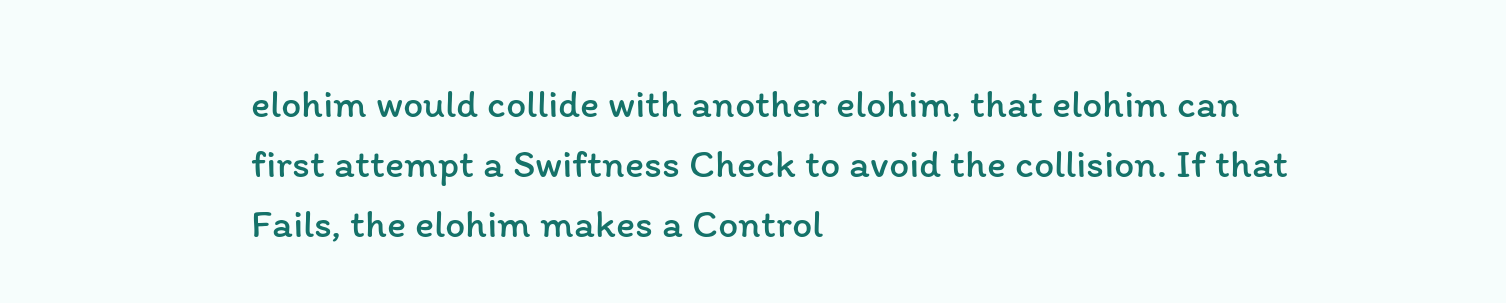elohim would collide with another elohim, that elohim can first attempt a Swiftness Check to avoid the collision. If that Fails, the elohim makes a Control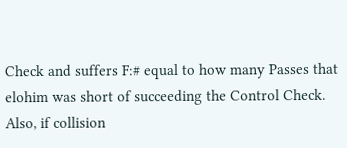Check and suffers F:# equal to how many Passes that elohim was short of succeeding the Control Check. Also, if collision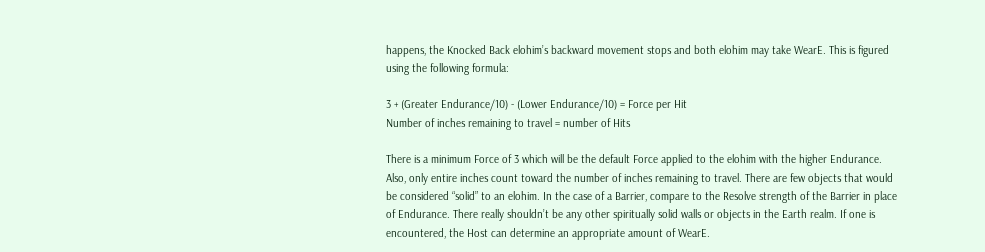happens, the Knocked Back elohim’s backward movement stops and both elohim may take WearE. This is figured using the following formula:

3 + (Greater Endurance/10) - (Lower Endurance/10) = Force per Hit
Number of inches remaining to travel = number of Hits

There is a minimum Force of 3 which will be the default Force applied to the elohim with the higher Endurance. Also, only entire inches count toward the number of inches remaining to travel. There are few objects that would be considered “solid” to an elohim. In the case of a Barrier, compare to the Resolve strength of the Barrier in place of Endurance. There really shouldn’t be any other spiritually solid walls or objects in the Earth realm. If one is encountered, the Host can determine an appropriate amount of WearE.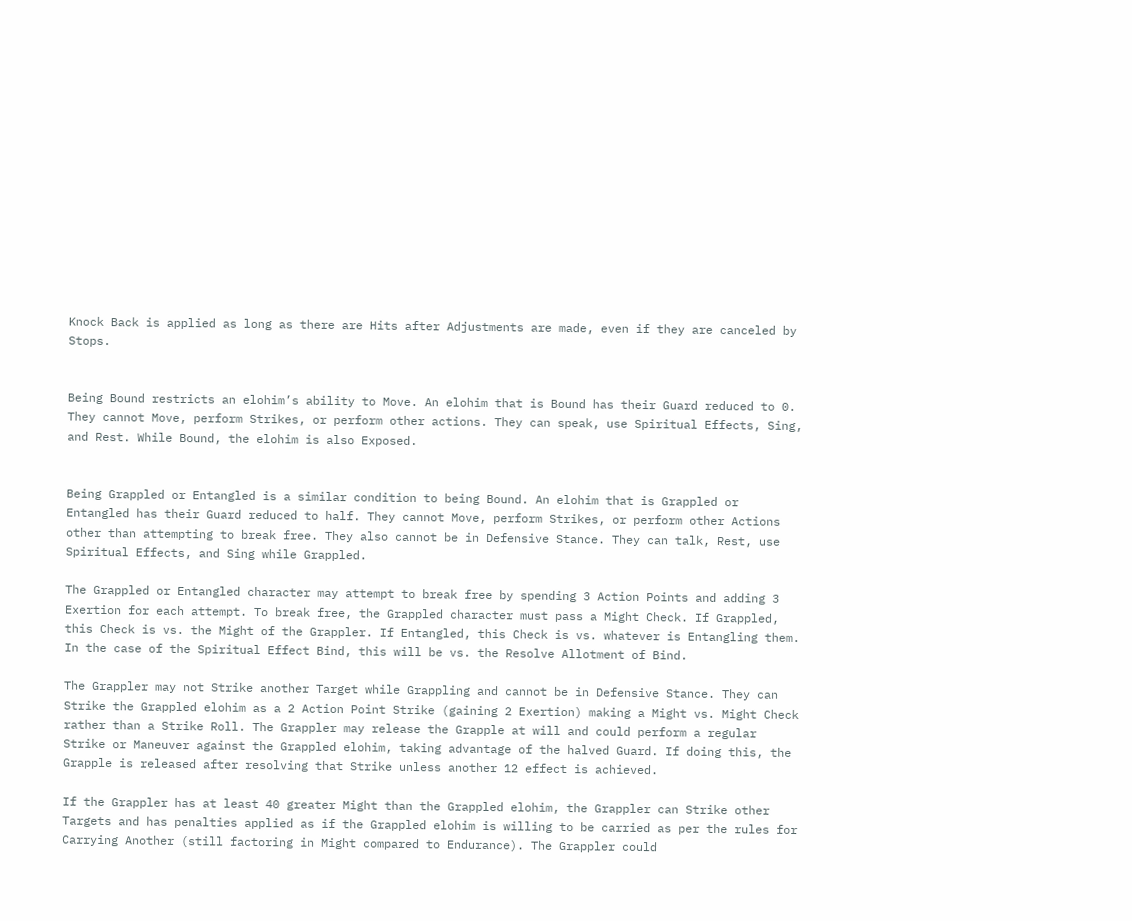Knock Back is applied as long as there are Hits after Adjustments are made, even if they are canceled by Stops.


Being Bound restricts an elohim’s ability to Move. An elohim that is Bound has their Guard reduced to 0. They cannot Move, perform Strikes, or perform other actions. They can speak, use Spiritual Effects, Sing, and Rest. While Bound, the elohim is also Exposed.


Being Grappled or Entangled is a similar condition to being Bound. An elohim that is Grappled or Entangled has their Guard reduced to half. They cannot Move, perform Strikes, or perform other Actions other than attempting to break free. They also cannot be in Defensive Stance. They can talk, Rest, use Spiritual Effects, and Sing while Grappled.

The Grappled or Entangled character may attempt to break free by spending 3 Action Points and adding 3 Exertion for each attempt. To break free, the Grappled character must pass a Might Check. If Grappled, this Check is vs. the Might of the Grappler. If Entangled, this Check is vs. whatever is Entangling them. In the case of the Spiritual Effect Bind, this will be vs. the Resolve Allotment of Bind.

The Grappler may not Strike another Target while Grappling and cannot be in Defensive Stance. They can Strike the Grappled elohim as a 2 Action Point Strike (gaining 2 Exertion) making a Might vs. Might Check rather than a Strike Roll. The Grappler may release the Grapple at will and could perform a regular Strike or Maneuver against the Grappled elohim, taking advantage of the halved Guard. If doing this, the Grapple is released after resolving that Strike unless another 12 effect is achieved.

If the Grappler has at least 40 greater Might than the Grappled elohim, the Grappler can Strike other Targets and has penalties applied as if the Grappled elohim is willing to be carried as per the rules for Carrying Another (still factoring in Might compared to Endurance). The Grappler could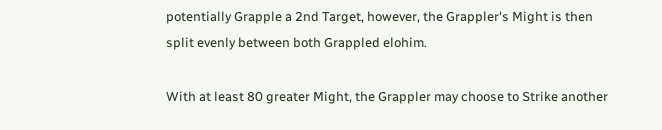potentially Grapple a 2nd Target, however, the Grappler's Might is then split evenly between both Grappled elohim.

With at least 80 greater Might, the Grappler may choose to Strike another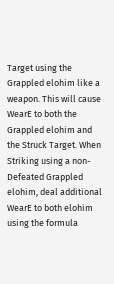Target using the Grappled elohim like a weapon. This will cause WearE to both the Grappled elohim and the Struck Target. When Striking using a non-Defeated Grappled elohim, deal additional WearE to both elohim using the formula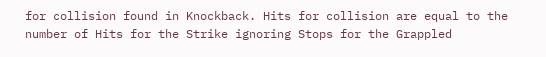for collision found in Knockback. Hits for collision are equal to the number of Hits for the Strike ignoring Stops for the Grappled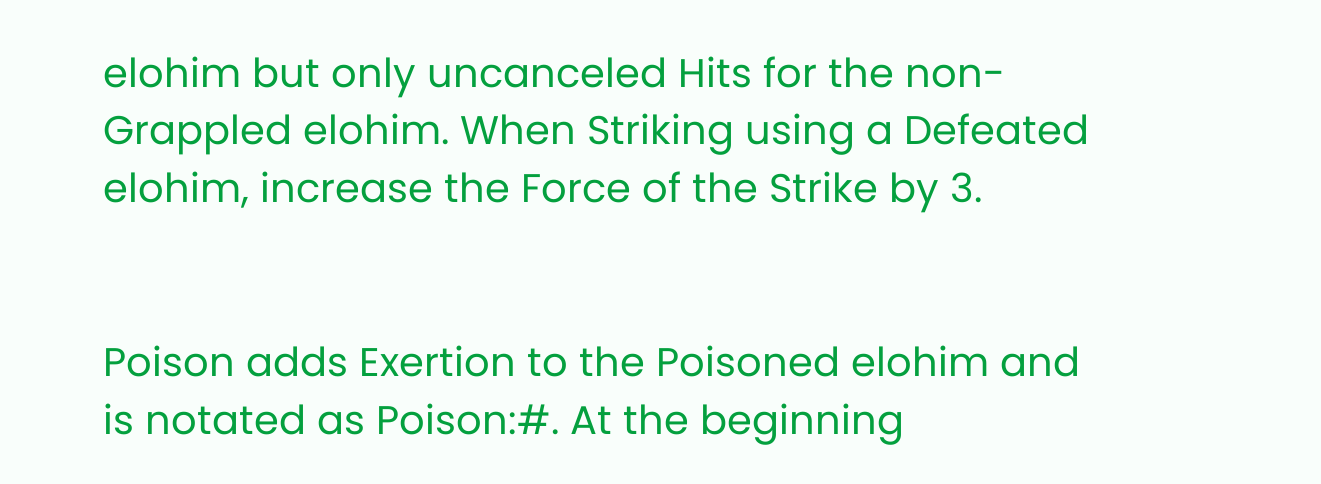elohim but only uncanceled Hits for the non-Grappled elohim. When Striking using a Defeated elohim, increase the Force of the Strike by 3.


Poison adds Exertion to the Poisoned elohim and is notated as Poison:#. At the beginning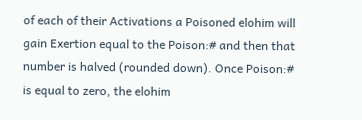of each of their Activations a Poisoned elohim will gain Exertion equal to the Poison:# and then that number is halved (rounded down). Once Poison:# is equal to zero, the elohim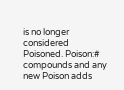is no longer considered Poisoned. Poison:# compounds and any new Poison adds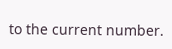to the current number.